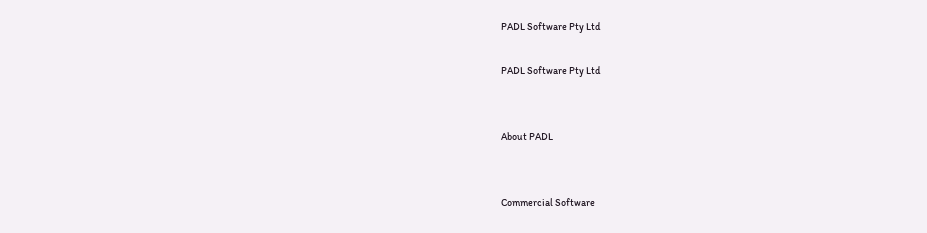PADL Software Pty Ltd

PADL Software Pty Ltd


About PADL


Commercial Software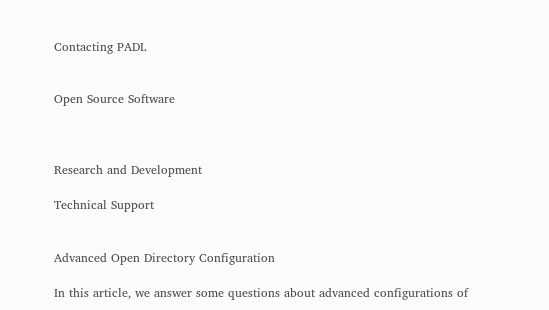Contacting PADL


Open Source Software



Research and Development

Technical Support


Advanced Open Directory Configuration

In this article, we answer some questions about advanced configurations of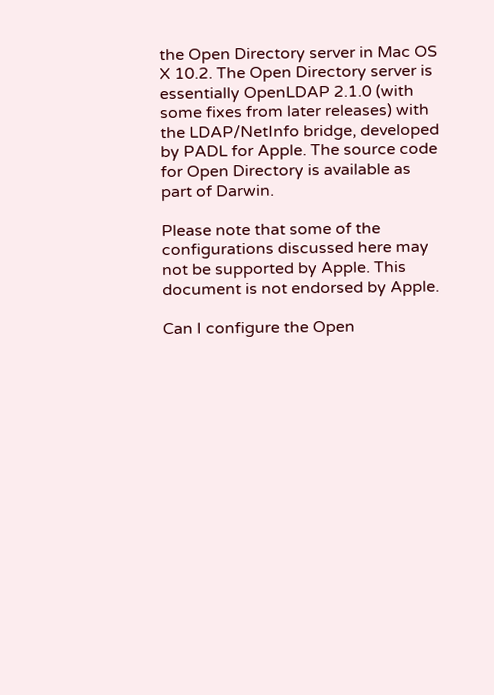the Open Directory server in Mac OS X 10.2. The Open Directory server is essentially OpenLDAP 2.1.0 (with some fixes from later releases) with the LDAP/NetInfo bridge, developed by PADL for Apple. The source code for Open Directory is available as part of Darwin.

Please note that some of the configurations discussed here may not be supported by Apple. This document is not endorsed by Apple.

Can I configure the Open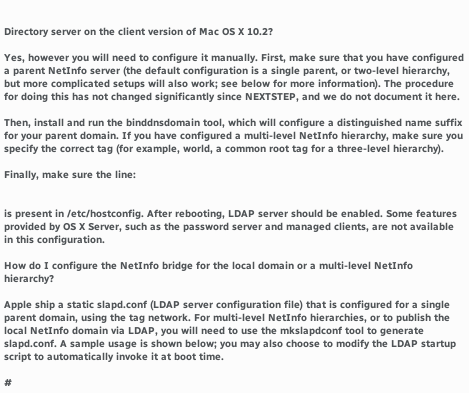Directory server on the client version of Mac OS X 10.2?

Yes, however you will need to configure it manually. First, make sure that you have configured a parent NetInfo server (the default configuration is a single parent, or two-level hierarchy, but more complicated setups will also work; see below for more information). The procedure for doing this has not changed significantly since NEXTSTEP, and we do not document it here.

Then, install and run the binddnsdomain tool, which will configure a distinguished name suffix for your parent domain. If you have configured a multi-level NetInfo hierarchy, make sure you specify the correct tag (for example, world, a common root tag for a three-level hierarchy).

Finally, make sure the line:


is present in /etc/hostconfig. After rebooting, LDAP server should be enabled. Some features provided by OS X Server, such as the password server and managed clients, are not available in this configuration.

How do I configure the NetInfo bridge for the local domain or a multi-level NetInfo hierarchy?

Apple ship a static slapd.conf (LDAP server configuration file) that is configured for a single parent domain, using the tag network. For multi-level NetInfo hierarchies, or to publish the local NetInfo domain via LDAP, you will need to use the mkslapdconf tool to generate slapd.conf. A sample usage is shown below; you may also choose to modify the LDAP startup script to automatically invoke it at boot time.

#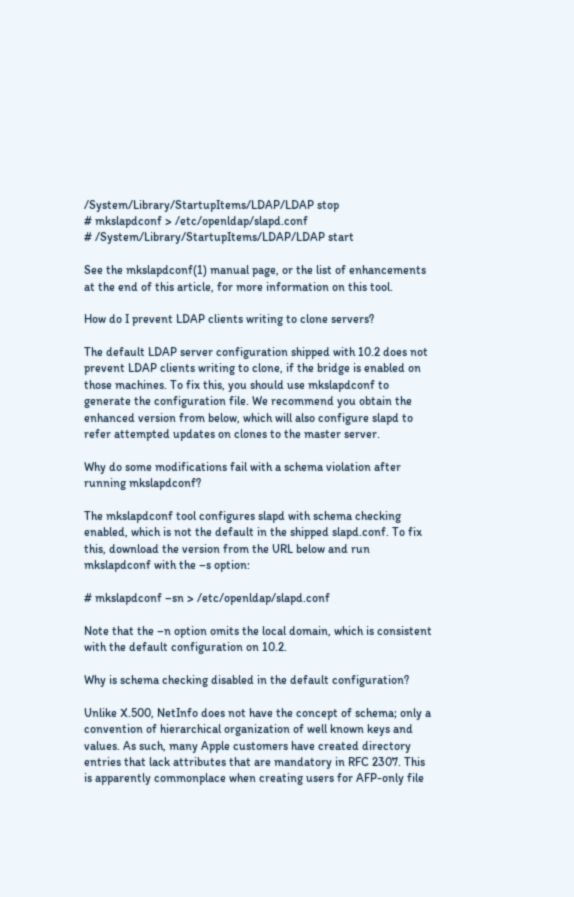/System/Library/StartupItems/LDAP/LDAP stop
# mkslapdconf > /etc/openldap/slapd.conf
# /System/Library/StartupItems/LDAP/LDAP start

See the mkslapdconf(1) manual page, or the list of enhancements at the end of this article, for more information on this tool.

How do I prevent LDAP clients writing to clone servers?

The default LDAP server configuration shipped with 10.2 does not prevent LDAP clients writing to clone, if the bridge is enabled on those machines. To fix this, you should use mkslapdconf to generate the configuration file. We recommend you obtain the enhanced version from below, which will also configure slapd to refer attempted updates on clones to the master server.

Why do some modifications fail with a schema violation after running mkslapdconf?

The mkslapdconf tool configures slapd with schema checking enabled, which is not the default in the shipped slapd.conf. To fix this, download the version from the URL below and run mkslapdconf with the –s option:

# mkslapdconf –sn > /etc/openldap/slapd.conf

Note that the –n option omits the local domain, which is consistent with the default configuration on 10.2.

Why is schema checking disabled in the default configuration?

Unlike X.500, NetInfo does not have the concept of schema; only a convention of hierarchical organization of well known keys and values. As such, many Apple customers have created directory entries that lack attributes that are mandatory in RFC 2307. This is apparently commonplace when creating users for AFP-only file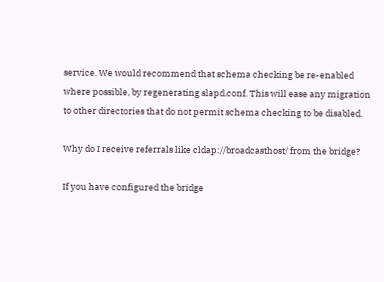service. We would recommend that schema checking be re-enabled where possible, by regenerating slapd.conf. This will ease any migration to other directories that do not permit schema checking to be disabled.

Why do I receive referrals like cldap://broadcasthost/ from the bridge?

If you have configured the bridge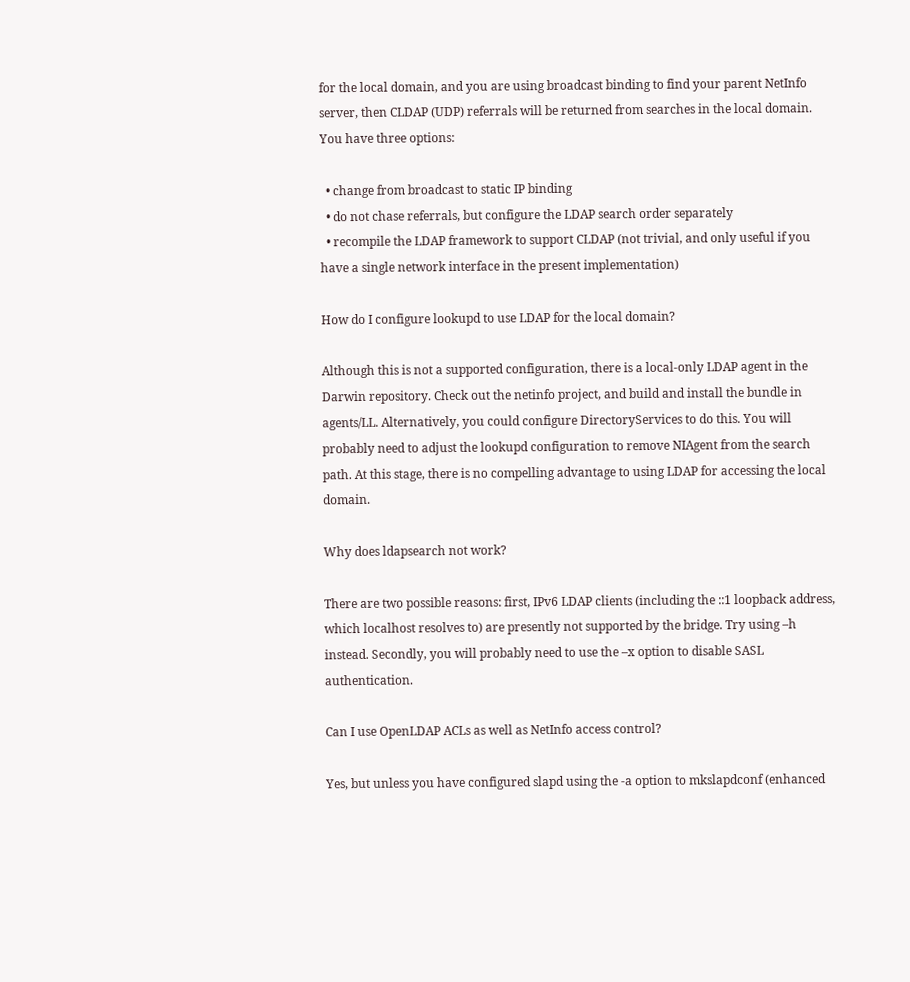for the local domain, and you are using broadcast binding to find your parent NetInfo server, then CLDAP (UDP) referrals will be returned from searches in the local domain. You have three options:

  • change from broadcast to static IP binding
  • do not chase referrals, but configure the LDAP search order separately
  • recompile the LDAP framework to support CLDAP (not trivial, and only useful if you have a single network interface in the present implementation)

How do I configure lookupd to use LDAP for the local domain?

Although this is not a supported configuration, there is a local-only LDAP agent in the Darwin repository. Check out the netinfo project, and build and install the bundle in agents/LL. Alternatively, you could configure DirectoryServices to do this. You will probably need to adjust the lookupd configuration to remove NIAgent from the search path. At this stage, there is no compelling advantage to using LDAP for accessing the local domain.

Why does ldapsearch not work?

There are two possible reasons: first, IPv6 LDAP clients (including the ::1 loopback address, which localhost resolves to) are presently not supported by the bridge. Try using –h instead. Secondly, you will probably need to use the –x option to disable SASL authentication.

Can I use OpenLDAP ACLs as well as NetInfo access control?

Yes, but unless you have configured slapd using the -a option to mkslapdconf (enhanced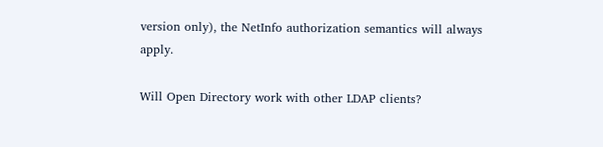version only), the NetInfo authorization semantics will always apply.

Will Open Directory work with other LDAP clients?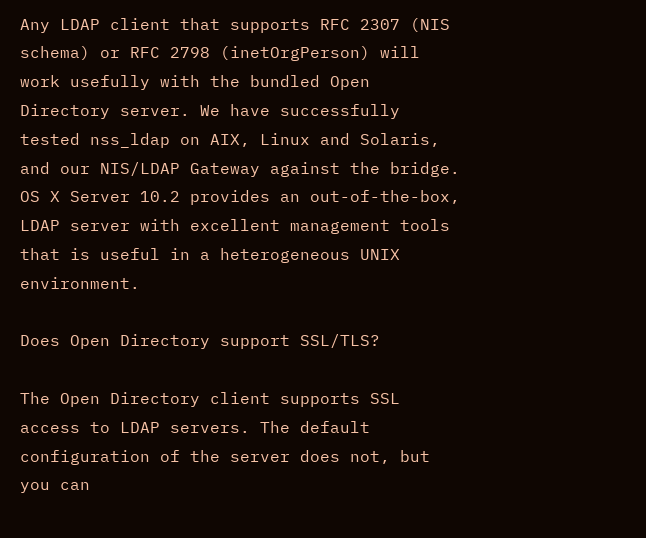Any LDAP client that supports RFC 2307 (NIS schema) or RFC 2798 (inetOrgPerson) will work usefully with the bundled Open Directory server. We have successfully tested nss_ldap on AIX, Linux and Solaris, and our NIS/LDAP Gateway against the bridge. OS X Server 10.2 provides an out-of-the-box, LDAP server with excellent management tools that is useful in a heterogeneous UNIX environment.

Does Open Directory support SSL/TLS?

The Open Directory client supports SSL access to LDAP servers. The default configuration of the server does not, but you can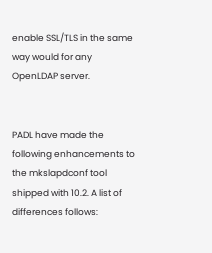enable SSL/TLS in the same way would for any OpenLDAP server.


PADL have made the following enhancements to the mkslapdconf tool shipped with 10.2. A list of differences follows: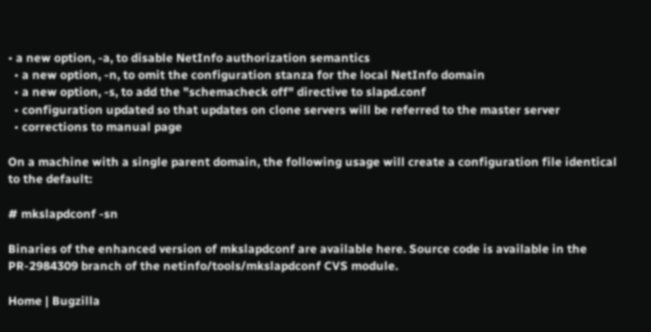• a new option, -a, to disable NetInfo authorization semantics
  • a new option, -n, to omit the configuration stanza for the local NetInfo domain
  • a new option, -s, to add the "schemacheck off" directive to slapd.conf
  • configuration updated so that updates on clone servers will be referred to the master server
  • corrections to manual page

On a machine with a single parent domain, the following usage will create a configuration file identical to the default:

# mkslapdconf -sn

Binaries of the enhanced version of mkslapdconf are available here. Source code is available in the PR-2984309 branch of the netinfo/tools/mkslapdconf CVS module.

Home | Bugzilla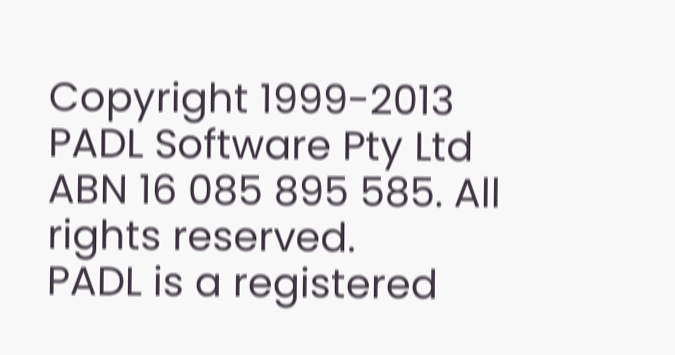Copyright 1999-2013 PADL Software Pty Ltd ABN 16 085 895 585. All rights reserved.
PADL is a registered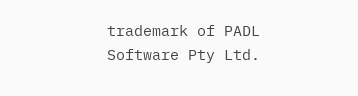trademark of PADL Software Pty Ltd.